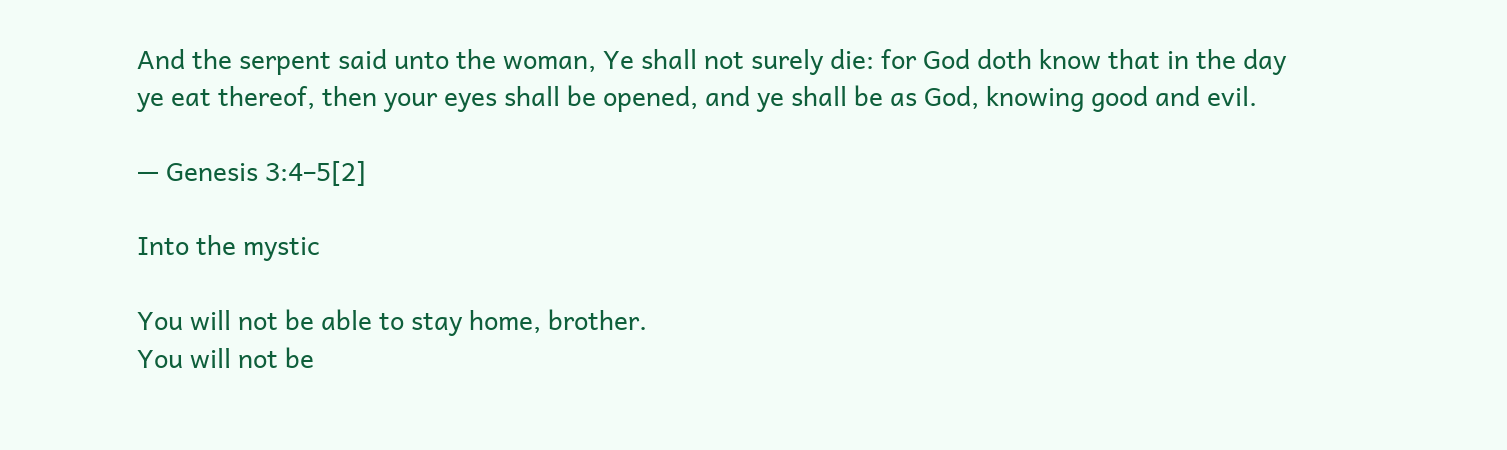And the serpent said unto the woman, Ye shall not surely die: for God doth know that in the day ye eat thereof, then your eyes shall be opened, and ye shall be as God, knowing good and evil.

— Genesis 3:4–5[2]

Into the mystic

You will not be able to stay home, brother.
You will not be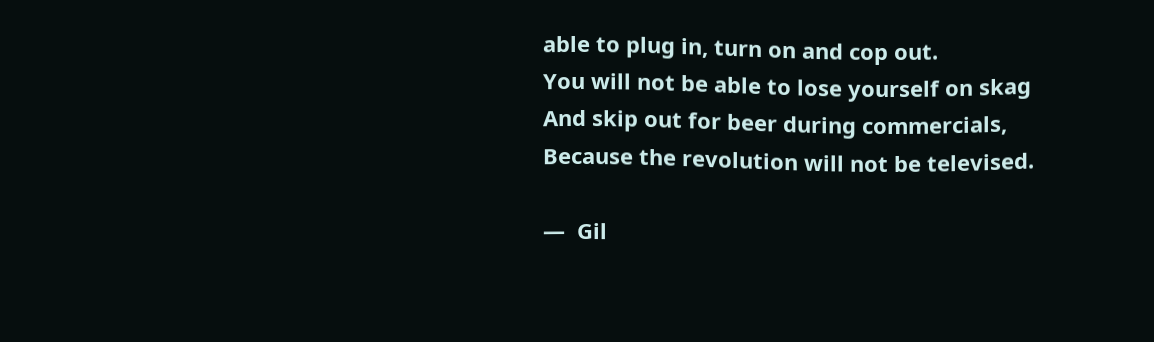able to plug in, turn on and cop out.
You will not be able to lose yourself on skag
And skip out for beer during commercials,
Because the revolution will not be televised.

—  Gil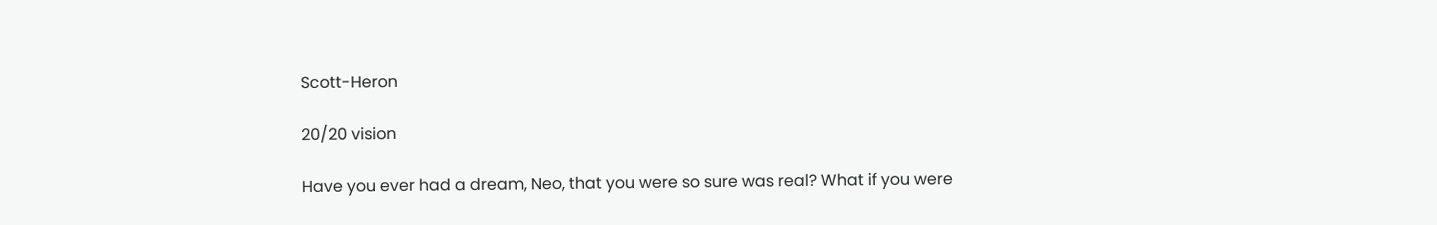Scott-Heron

20/20 vision

Have you ever had a dream, Neo, that you were so sure was real? What if you were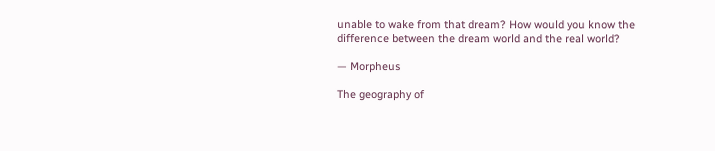unable to wake from that dream? How would you know the difference between the dream world and the real world?

— Morpheus

The geography of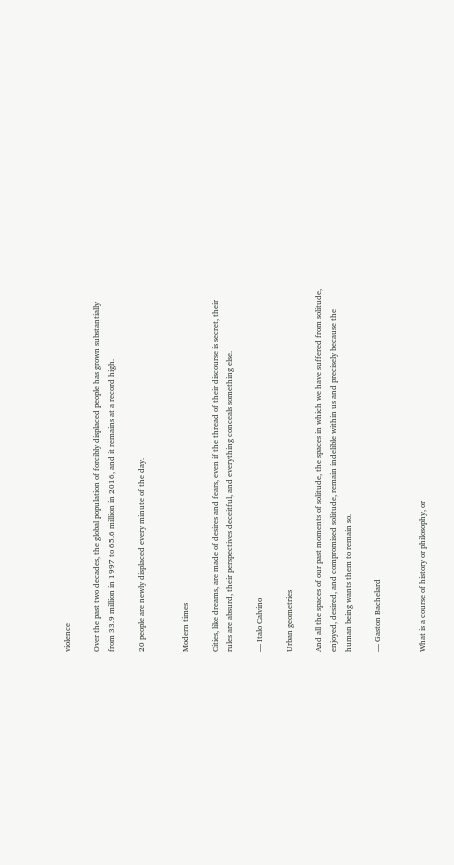violence

Over the past two decades, the global population of forcibly displaced people has grown substantially from 33.9 million in 1997 to 65.6 million in 2016, and it remains at a record high.

20 people are newly displaced every minute of the day.


Modern times

Cities, like dreams, are made of desires and fears, even if the thread of their discourse is secret, their rules are absurd, their perspectives deceitful, and everything conceals something else.

— Italo Calvino

Urban geometries

And all the spaces of our past moments of solitude, the spaces in which we have suffered from solitude, enjoyed, desired, and compromised solitude, remain indelible within us and precisely because the human being wants them to remain so.

— Gaston Bachelard


What is a course of history or philosophy, or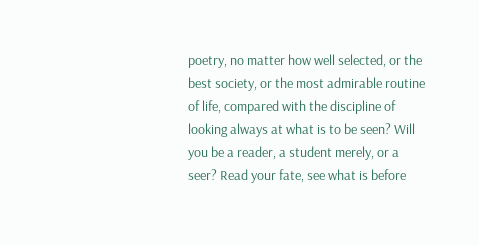poetry, no matter how well selected, or the best society, or the most admirable routine of life, compared with the discipline of looking always at what is to be seen? Will you be a reader, a student merely, or a seer? Read your fate, see what is before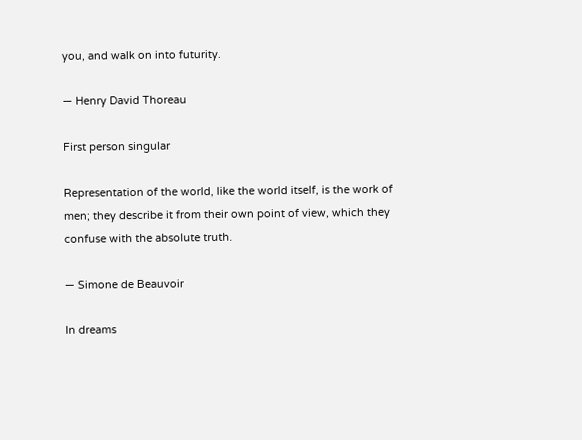you, and walk on into futurity.

— Henry David Thoreau

First person singular

Representation of the world, like the world itself, is the work of men; they describe it from their own point of view, which they confuse with the absolute truth.

— Simone de Beauvoir

In dreams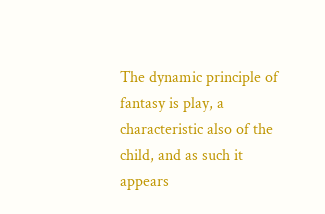The dynamic principle of fantasy is play, a characteristic also of the child, and as such it appears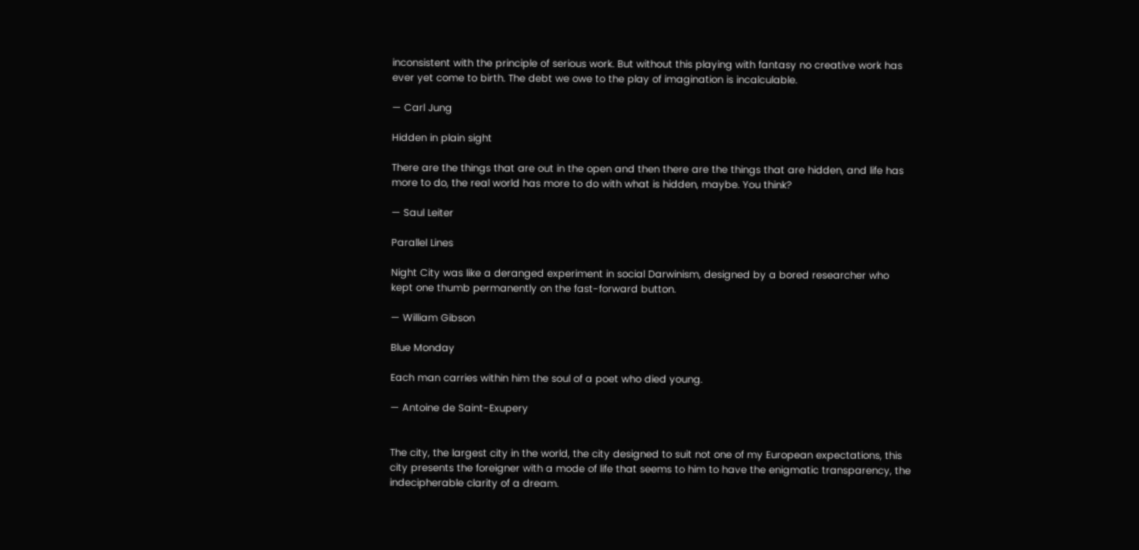inconsistent with the principle of serious work. But without this playing with fantasy no creative work has ever yet come to birth. The debt we owe to the play of imagination is incalculable.

— Carl Jung

Hidden in plain sight

There are the things that are out in the open and then there are the things that are hidden, and life has more to do, the real world has more to do with what is hidden, maybe. You think?

— Saul Leiter

Parallel Lines

Night City was like a deranged experiment in social Darwinism, designed by a bored researcher who kept one thumb permanently on the fast-forward button.

— William Gibson

Blue Monday

Each man carries within him the soul of a poet who died young.

— Antoine de Saint-Exupery


The city, the largest city in the world, the city designed to suit not one of my European expectations, this city presents the foreigner with a mode of life that seems to him to have the enigmatic transparency, the indecipherable clarity of a dream.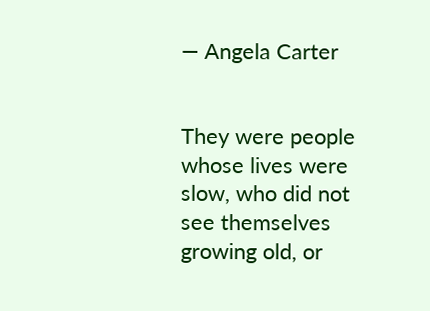— Angela Carter


They were people whose lives were slow, who did not see themselves growing old, or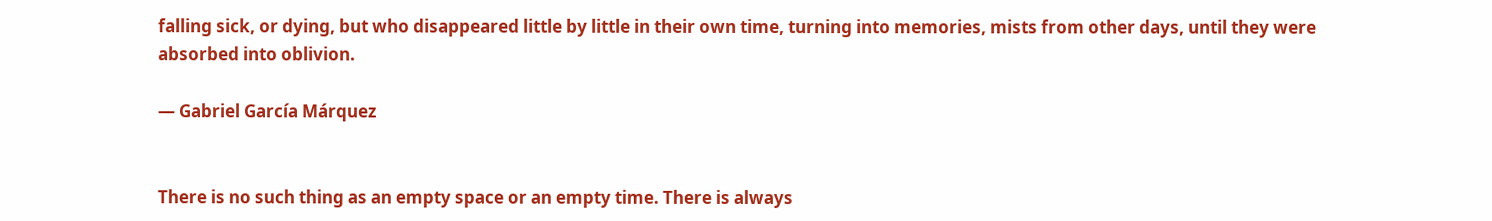falling sick, or dying, but who disappeared little by little in their own time, turning into memories, mists from other days, until they were absorbed into oblivion.

— Gabriel García Márquez


There is no such thing as an empty space or an empty time. There is always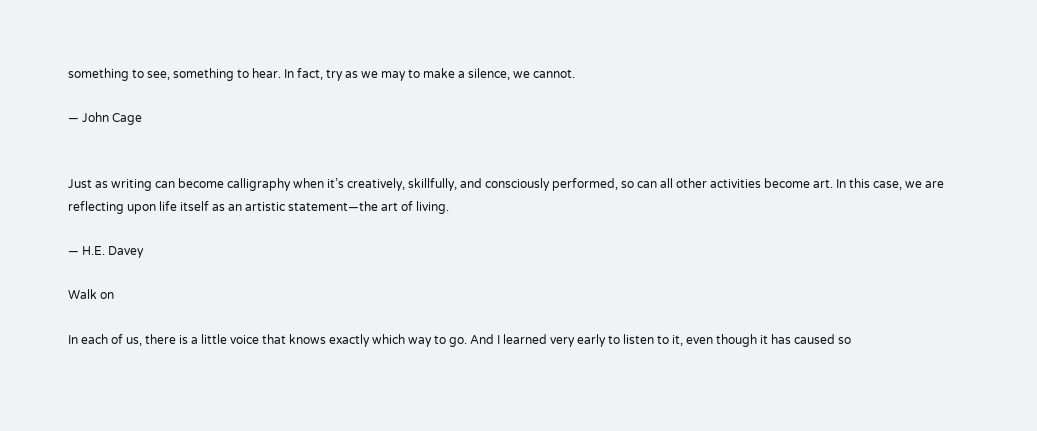something to see, something to hear. In fact, try as we may to make a silence, we cannot.

— John Cage


Just as writing can become calligraphy when it’s creatively, skillfully, and consciously performed, so can all other activities become art. In this case, we are reflecting upon life itself as an artistic statement—the art of living.

— H.E. Davey

Walk on

In each of us, there is a little voice that knows exactly which way to go. And I learned very early to listen to it, even though it has caused so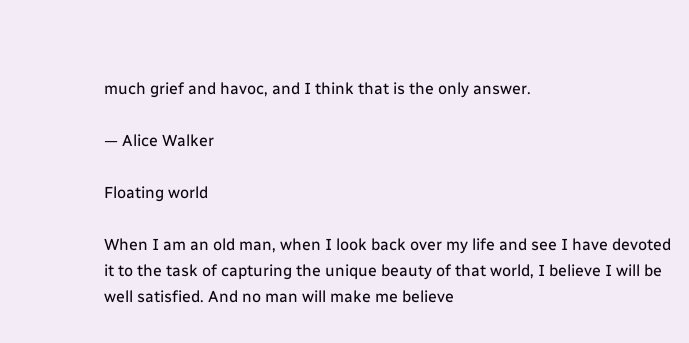much grief and havoc, and I think that is the only answer.

— Alice Walker

Floating world

When I am an old man, when I look back over my life and see I have devoted it to the task of capturing the unique beauty of that world, I believe I will be well satisfied. And no man will make me believe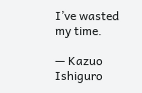I’ve wasted my time.

— Kazuo Ishiguro